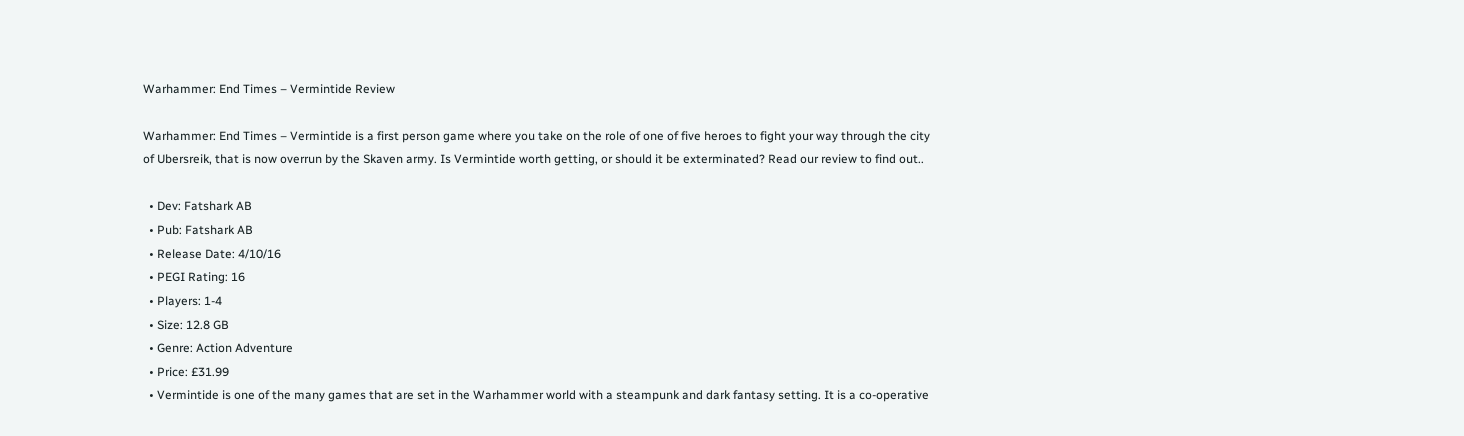Warhammer: End Times – Vermintide Review

Warhammer: End Times – Vermintide is a first person game where you take on the role of one of five heroes to fight your way through the city of Ubersreik, that is now overrun by the Skaven army. Is Vermintide worth getting, or should it be exterminated? Read our review to find out..

  • Dev: Fatshark AB
  • Pub: Fatshark AB
  • Release Date: 4/10/16
  • PEGI Rating: 16
  • Players: 1-4
  • Size: 12.8 GB
  • Genre: Action Adventure
  • Price: £31.99
  • Vermintide is one of the many games that are set in the Warhammer world with a steampunk and dark fantasy setting. It is a co-operative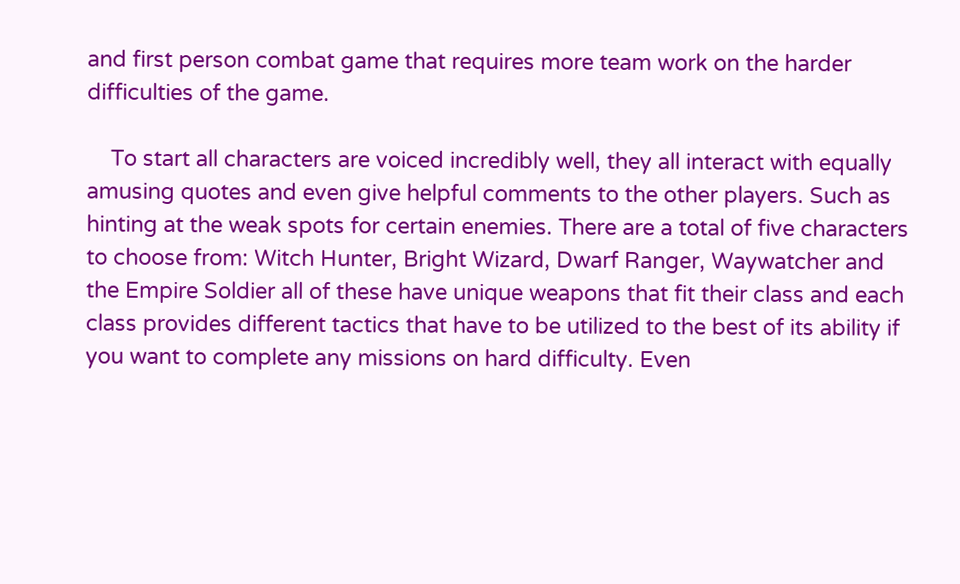and first person combat game that requires more team work on the harder difficulties of the game.

    To start all characters are voiced incredibly well, they all interact with equally amusing quotes and even give helpful comments to the other players. Such as hinting at the weak spots for certain enemies. There are a total of five characters to choose from: Witch Hunter, Bright Wizard, Dwarf Ranger, Waywatcher and the Empire Soldier all of these have unique weapons that fit their class and each class provides different tactics that have to be utilized to the best of its ability if you want to complete any missions on hard difficulty. Even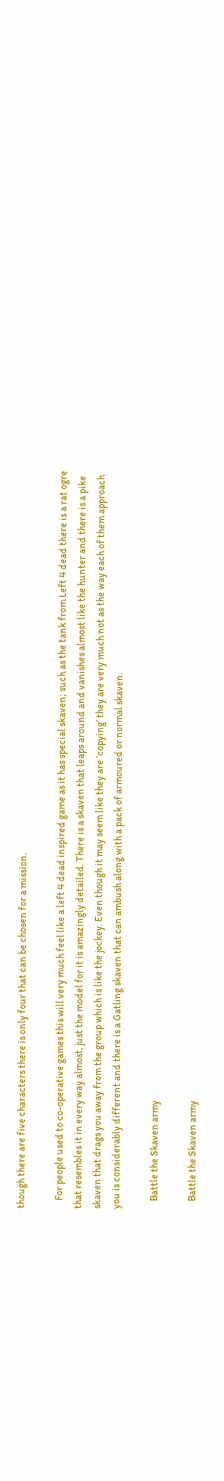though there are five characters there is only four that can be chosen for a mission.

    For people used to co-operative games this will very much feel like a left 4 dead inspired game as it has special skaven; such as the tank from Left 4 dead there is a rat ogre that resembles it in every way almost, just the model for it is amazingly detailed. There is a skaven that leaps around and vanishes almost like the hunter and there is a pike skaven that drags you away from the group which is like the jockey. Even though it may seem like they are ‘copying’ they are very much not as the way each of them approach you is considerably different and there is a Gatling skaven that can ambush along with a pack of armoured or normal skaven.

    Battle the Skaven army

    Battle the Skaven army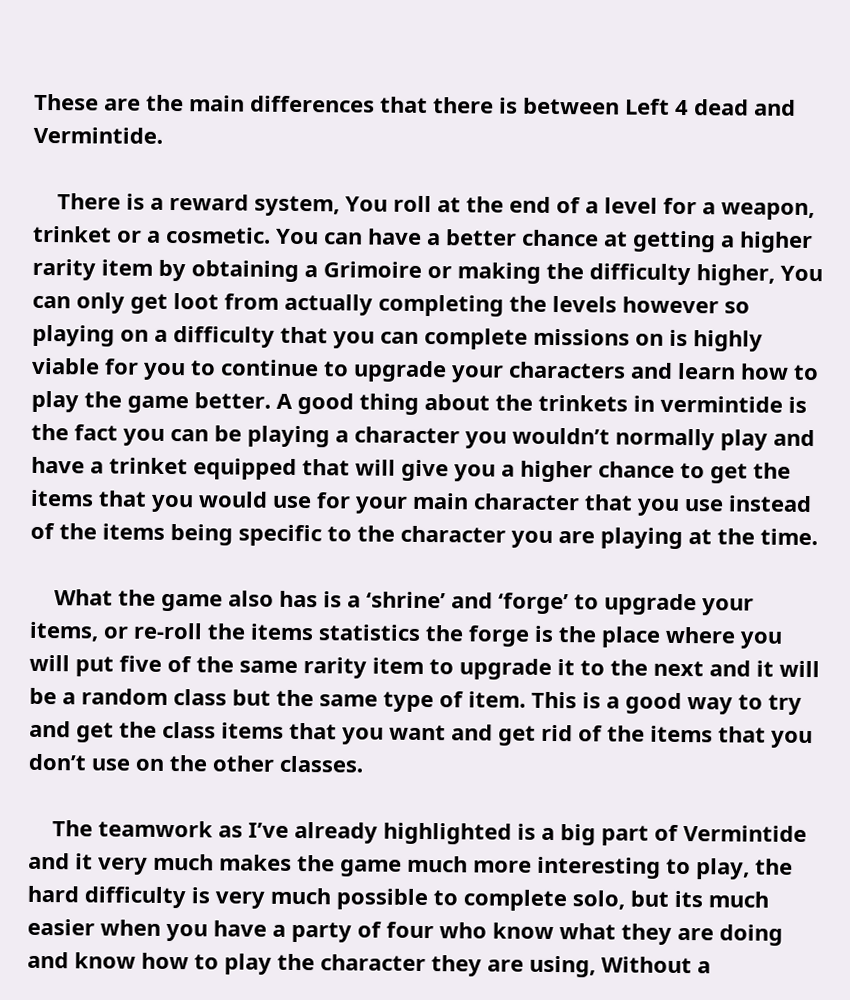These are the main differences that there is between Left 4 dead and Vermintide.

    There is a reward system, You roll at the end of a level for a weapon, trinket or a cosmetic. You can have a better chance at getting a higher rarity item by obtaining a Grimoire or making the difficulty higher, You can only get loot from actually completing the levels however so playing on a difficulty that you can complete missions on is highly viable for you to continue to upgrade your characters and learn how to play the game better. A good thing about the trinkets in vermintide is the fact you can be playing a character you wouldn’t normally play and have a trinket equipped that will give you a higher chance to get the items that you would use for your main character that you use instead of the items being specific to the character you are playing at the time.

    What the game also has is a ‘shrine’ and ‘forge’ to upgrade your items, or re-roll the items statistics the forge is the place where you will put five of the same rarity item to upgrade it to the next and it will be a random class but the same type of item. This is a good way to try and get the class items that you want and get rid of the items that you don’t use on the other classes.

    The teamwork as I’ve already highlighted is a big part of Vermintide and it very much makes the game much more interesting to play, the hard difficulty is very much possible to complete solo, but its much easier when you have a party of four who know what they are doing and know how to play the character they are using, Without a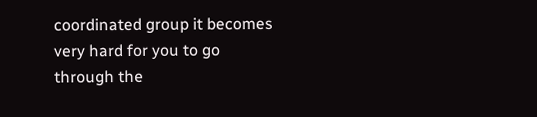coordinated group it becomes very hard for you to go through the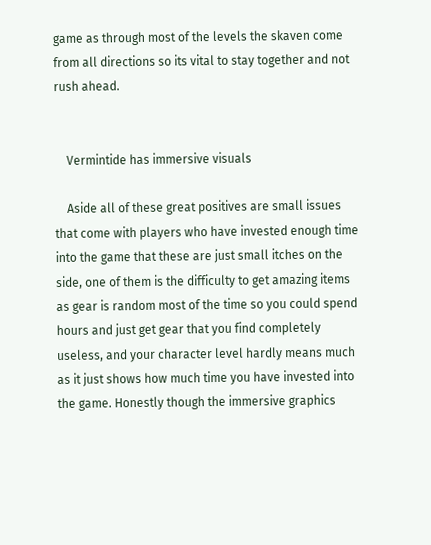game as through most of the levels the skaven come from all directions so its vital to stay together and not rush ahead.


    Vermintide has immersive visuals

    Aside all of these great positives are small issues that come with players who have invested enough time into the game that these are just small itches on the side, one of them is the difficulty to get amazing items as gear is random most of the time so you could spend hours and just get gear that you find completely useless, and your character level hardly means much as it just shows how much time you have invested into the game. Honestly though the immersive graphics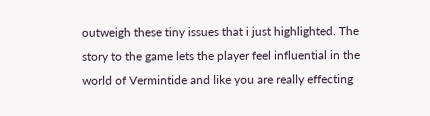outweigh these tiny issues that i just highlighted. The story to the game lets the player feel influential in the world of Vermintide and like you are really effecting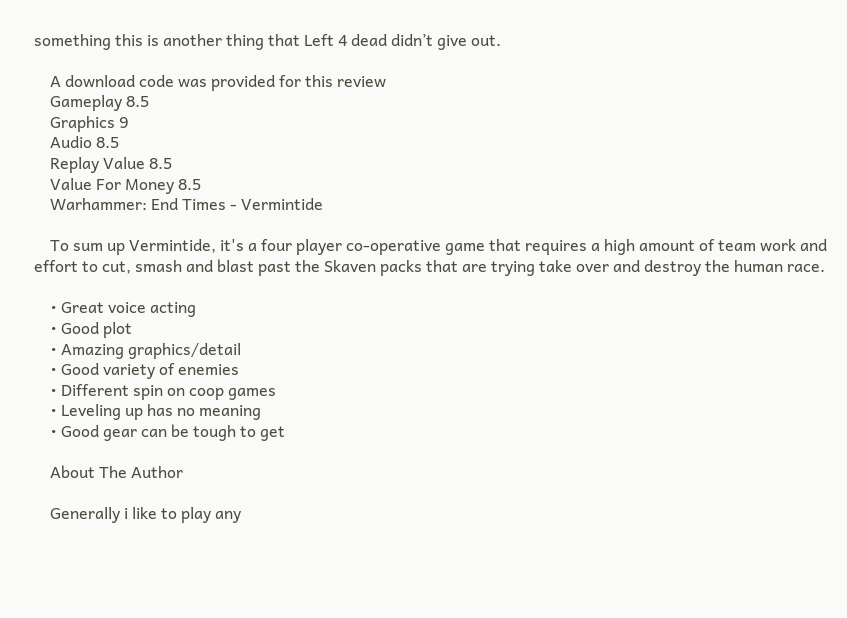something this is another thing that Left 4 dead didn’t give out.

    A download code was provided for this review
    Gameplay 8.5
    Graphics 9
    Audio 8.5
    Replay Value 8.5
    Value For Money 8.5
    Warhammer: End Times - Vermintide

    To sum up Vermintide, it's a four player co-operative game that requires a high amount of team work and effort to cut, smash and blast past the Skaven packs that are trying take over and destroy the human race.

    • Great voice acting
    • Good plot
    • Amazing graphics/detail
    • Good variety of enemies
    • Different spin on coop games
    • Leveling up has no meaning
    • Good gear can be tough to get

    About The Author

    Generally i like to play any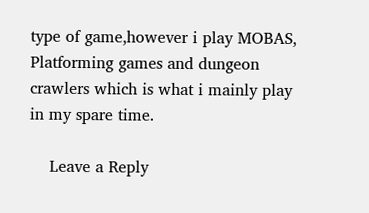type of game,however i play MOBAS, Platforming games and dungeon crawlers which is what i mainly play in my spare time.

    Leave a Reply